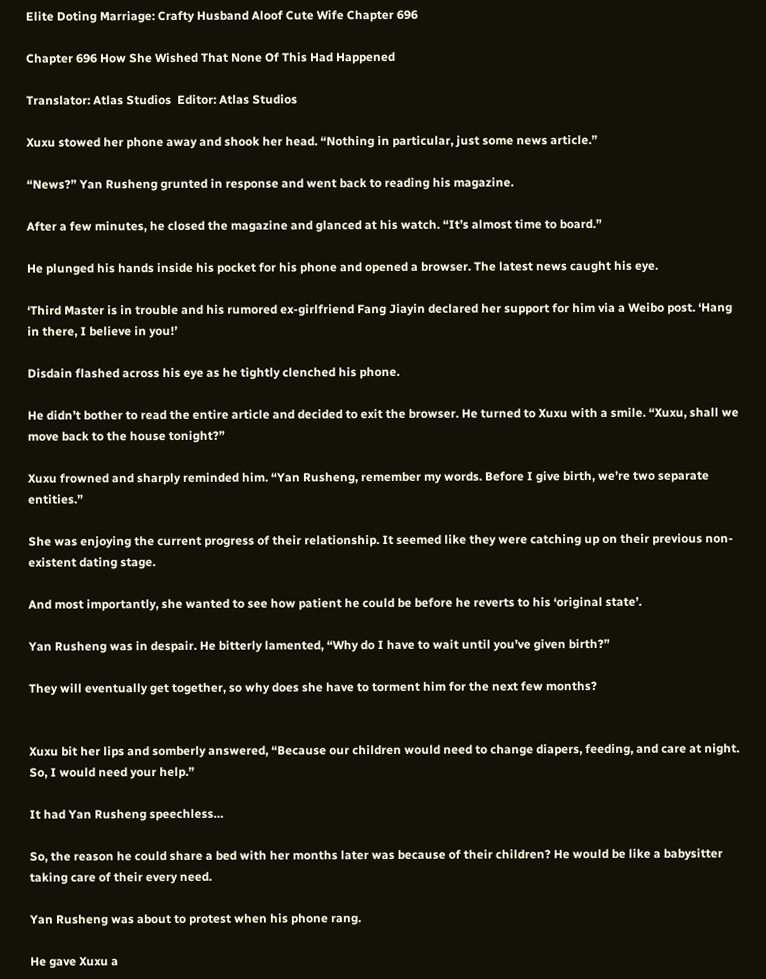Elite Doting Marriage: Crafty Husband Aloof Cute Wife Chapter 696

Chapter 696 How She Wished That None Of This Had Happened

Translator: Atlas Studios  Editor: Atlas Studios

Xuxu stowed her phone away and shook her head. “Nothing in particular, just some news article.”

“News?” Yan Rusheng grunted in response and went back to reading his magazine.

After a few minutes, he closed the magazine and glanced at his watch. “It’s almost time to board.”

He plunged his hands inside his pocket for his phone and opened a browser. The latest news caught his eye.

‘Third Master is in trouble and his rumored ex-girlfriend Fang Jiayin declared her support for him via a Weibo post. ‘Hang in there, I believe in you!’

Disdain flashed across his eye as he tightly clenched his phone.

He didn’t bother to read the entire article and decided to exit the browser. He turned to Xuxu with a smile. “Xuxu, shall we move back to the house tonight?”

Xuxu frowned and sharply reminded him. “Yan Rusheng, remember my words. Before I give birth, we’re two separate entities.”

She was enjoying the current progress of their relationship. It seemed like they were catching up on their previous non-existent dating stage.

And most importantly, she wanted to see how patient he could be before he reverts to his ‘original state’.

Yan Rusheng was in despair. He bitterly lamented, “Why do I have to wait until you’ve given birth?”

They will eventually get together, so why does she have to torment him for the next few months?


Xuxu bit her lips and somberly answered, “Because our children would need to change diapers, feeding, and care at night. So, I would need your help.”

It had Yan Rusheng speechless…

So, the reason he could share a bed with her months later was because of their children? He would be like a babysitter taking care of their every need.

Yan Rusheng was about to protest when his phone rang.

He gave Xuxu a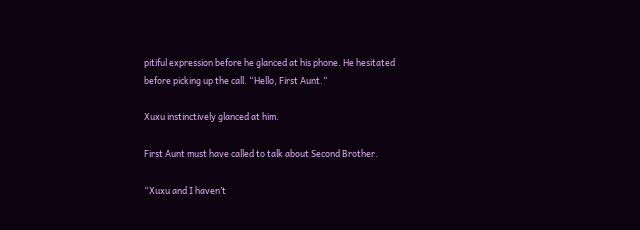pitiful expression before he glanced at his phone. He hesitated before picking up the call. “Hello, First Aunt.”

Xuxu instinctively glanced at him.

First Aunt must have called to talk about Second Brother.

“Xuxu and I haven’t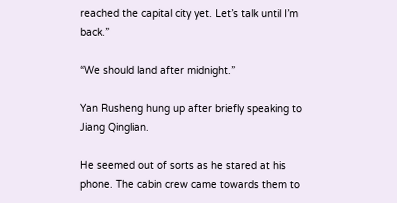reached the capital city yet. Let’s talk until I’m back.”

“We should land after midnight.”

Yan Rusheng hung up after briefly speaking to Jiang Qinglian.

He seemed out of sorts as he stared at his phone. The cabin crew came towards them to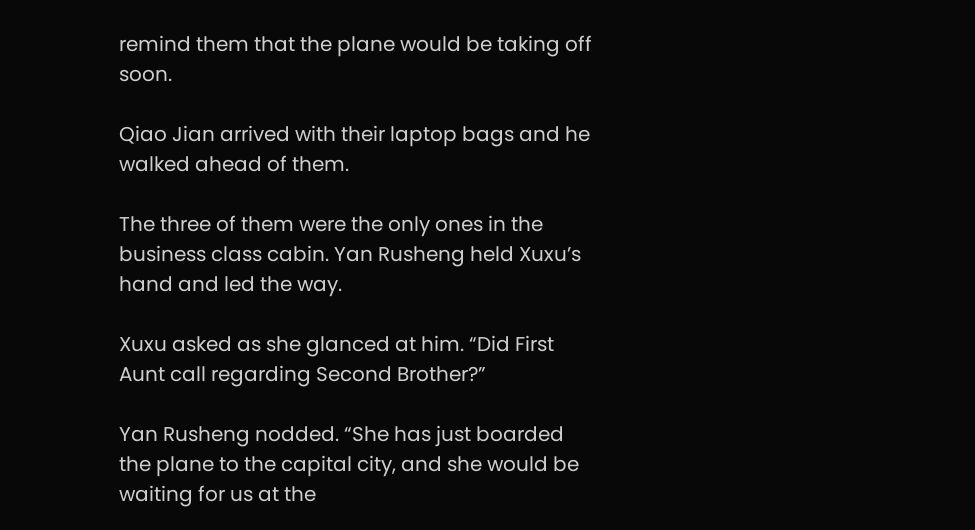remind them that the plane would be taking off soon.

Qiao Jian arrived with their laptop bags and he walked ahead of them.

The three of them were the only ones in the business class cabin. Yan Rusheng held Xuxu’s hand and led the way.

Xuxu asked as she glanced at him. “Did First Aunt call regarding Second Brother?”

Yan Rusheng nodded. “She has just boarded the plane to the capital city, and she would be waiting for us at the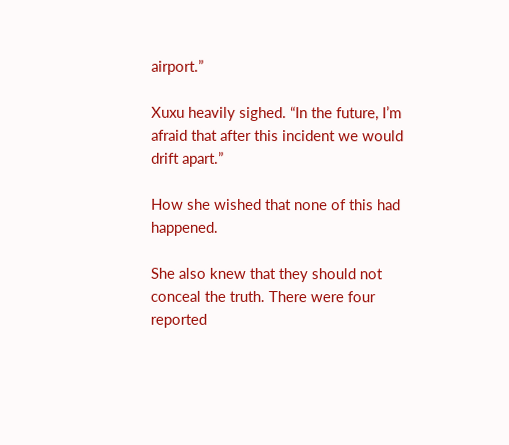airport.”

Xuxu heavily sighed. “In the future, I’m afraid that after this incident we would drift apart.”

How she wished that none of this had happened.

She also knew that they should not conceal the truth. There were four reported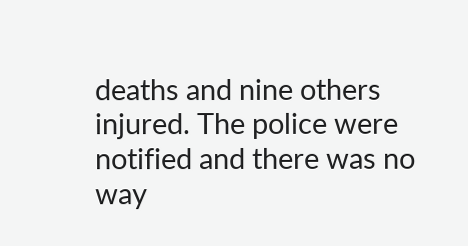deaths and nine others injured. The police were notified and there was no way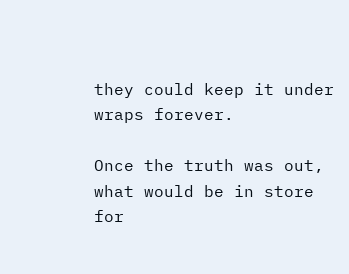they could keep it under wraps forever.

Once the truth was out, what would be in store for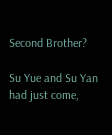Second Brother?

Su Yue and Su Yan had just come,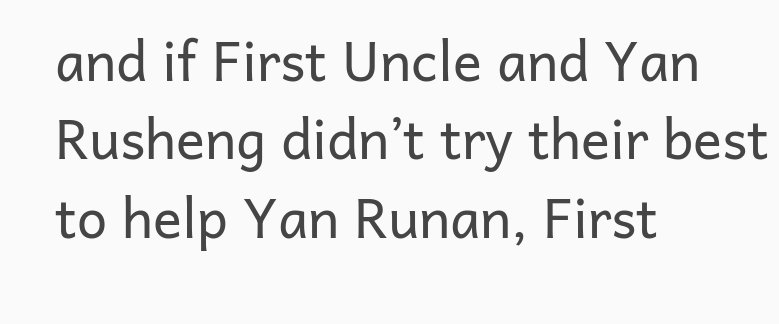and if First Uncle and Yan Rusheng didn’t try their best to help Yan Runan, First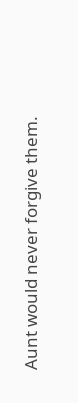Aunt would never forgive them.